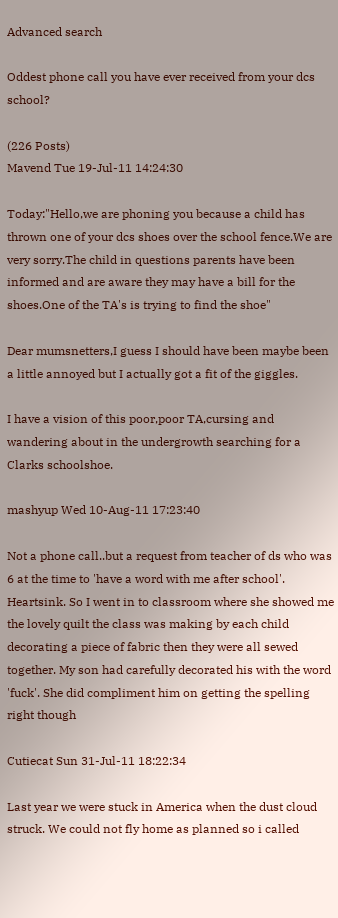Advanced search

Oddest phone call you have ever received from your dcs school?

(226 Posts)
Mavend Tue 19-Jul-11 14:24:30

Today:"Hello,we are phoning you because a child has thrown one of your dcs shoes over the school fence.We are very sorry.The child in questions parents have been informed and are aware they may have a bill for the shoes.One of the TA's is trying to find the shoe"

Dear mumsnetters,I guess I should have been maybe been a little annoyed but I actually got a fit of the giggles.

I have a vision of this poor,poor TA,cursing and wandering about in the undergrowth searching for a Clarks schoolshoe.

mashyup Wed 10-Aug-11 17:23:40

Not a phone call..but a request from teacher of ds who was 6 at the time to 'have a word with me after school'. Heartsink. So I went in to classroom where she showed me the lovely quilt the class was making by each child decorating a piece of fabric then they were all sewed together. My son had carefully decorated his with the word 'fuck'. She did compliment him on getting the spelling right though

Cutiecat Sun 31-Jul-11 18:22:34

Last year we were stuck in America when the dust cloud struck. We could not fly home as planned so i called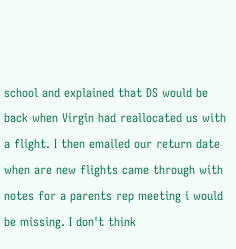school and explained that DS would be back when Virgin had reallocated us with a flight. I then emailed our return date when are new flights came through with notes for a parents rep meeting i would be missing. I don't think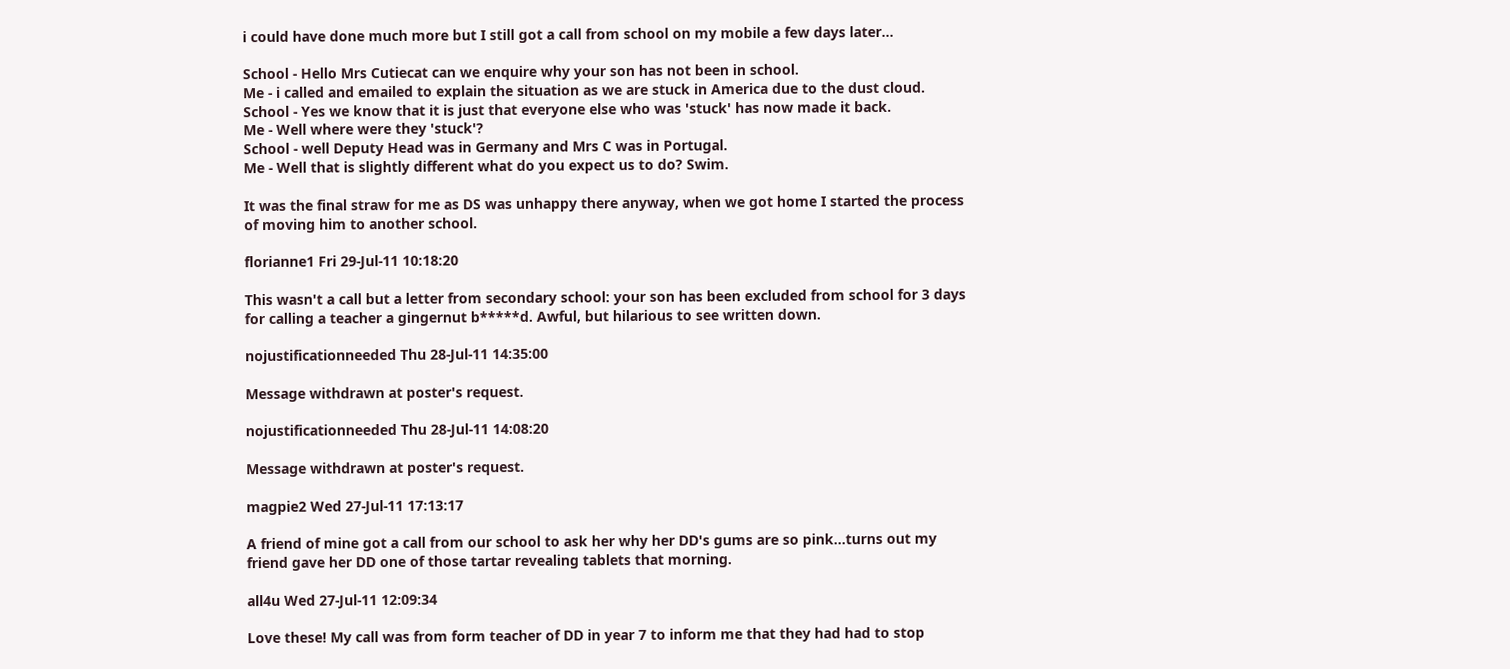i could have done much more but I still got a call from school on my mobile a few days later...

School - Hello Mrs Cutiecat can we enquire why your son has not been in school.
Me - i called and emailed to explain the situation as we are stuck in America due to the dust cloud.
School - Yes we know that it is just that everyone else who was 'stuck' has now made it back.
Me - Well where were they 'stuck'?
School - well Deputy Head was in Germany and Mrs C was in Portugal.
Me - Well that is slightly different what do you expect us to do? Swim.

It was the final straw for me as DS was unhappy there anyway, when we got home I started the process of moving him to another school.

florianne1 Fri 29-Jul-11 10:18:20

This wasn't a call but a letter from secondary school: your son has been excluded from school for 3 days for calling a teacher a gingernut b*****d. Awful, but hilarious to see written down.

nojustificationneeded Thu 28-Jul-11 14:35:00

Message withdrawn at poster's request.

nojustificationneeded Thu 28-Jul-11 14:08:20

Message withdrawn at poster's request.

magpie2 Wed 27-Jul-11 17:13:17

A friend of mine got a call from our school to ask her why her DD's gums are so pink...turns out my friend gave her DD one of those tartar revealing tablets that morning.

all4u Wed 27-Jul-11 12:09:34

Love these! My call was from form teacher of DD in year 7 to inform me that they had had to stop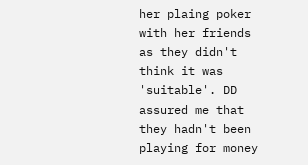her plaing poker with her friends as they didn't think it was 'suitable'. DD assured me that they hadn't been playing for money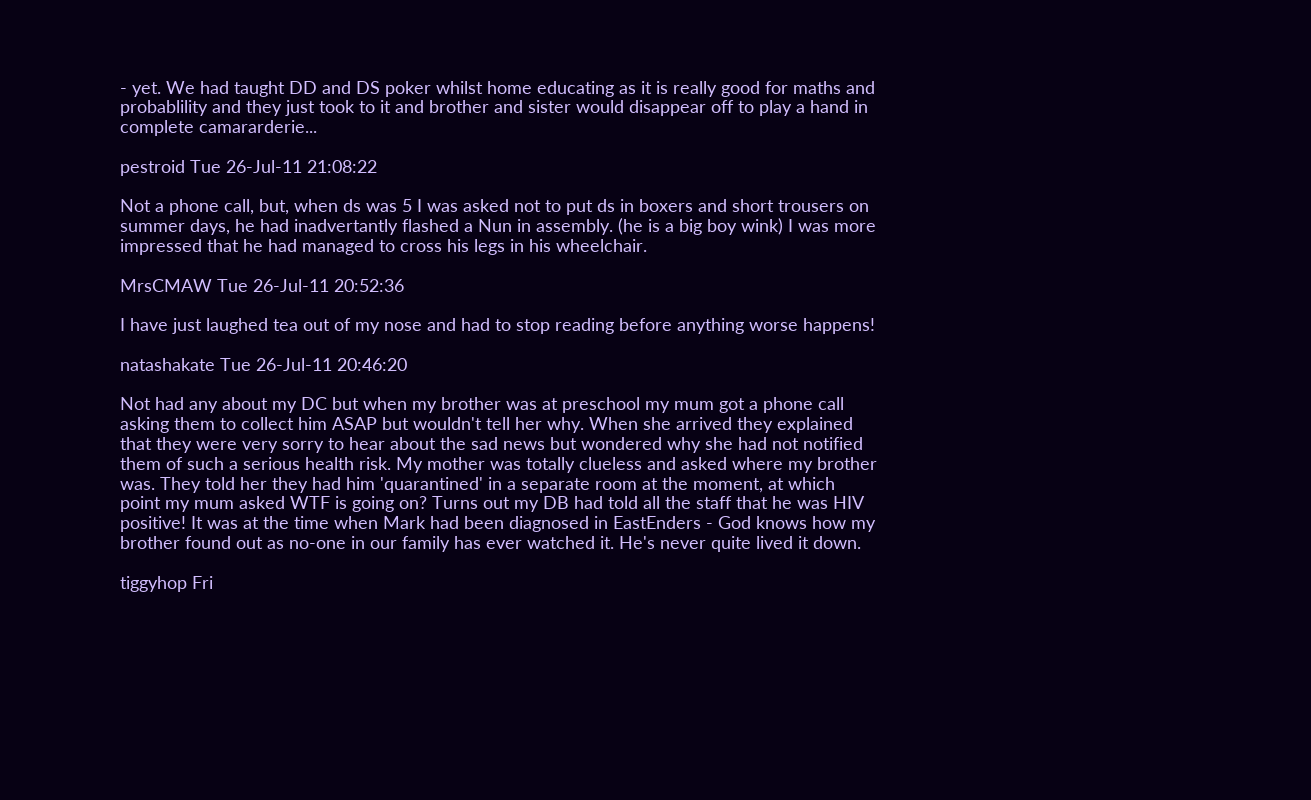- yet. We had taught DD and DS poker whilst home educating as it is really good for maths and probablility and they just took to it and brother and sister would disappear off to play a hand in complete camararderie...

pestroid Tue 26-Jul-11 21:08:22

Not a phone call, but, when ds was 5 I was asked not to put ds in boxers and short trousers on summer days, he had inadvertantly flashed a Nun in assembly. (he is a big boy wink) I was more impressed that he had managed to cross his legs in his wheelchair.

MrsCMAW Tue 26-Jul-11 20:52:36

I have just laughed tea out of my nose and had to stop reading before anything worse happens!

natashakate Tue 26-Jul-11 20:46:20

Not had any about my DC but when my brother was at preschool my mum got a phone call asking them to collect him ASAP but wouldn't tell her why. When she arrived they explained that they were very sorry to hear about the sad news but wondered why she had not notified them of such a serious health risk. My mother was totally clueless and asked where my brother was. They told her they had him 'quarantined' in a separate room at the moment, at which point my mum asked WTF is going on? Turns out my DB had told all the staff that he was HIV positive! It was at the time when Mark had been diagnosed in EastEnders - God knows how my brother found out as no-one in our family has ever watched it. He's never quite lived it down.

tiggyhop Fri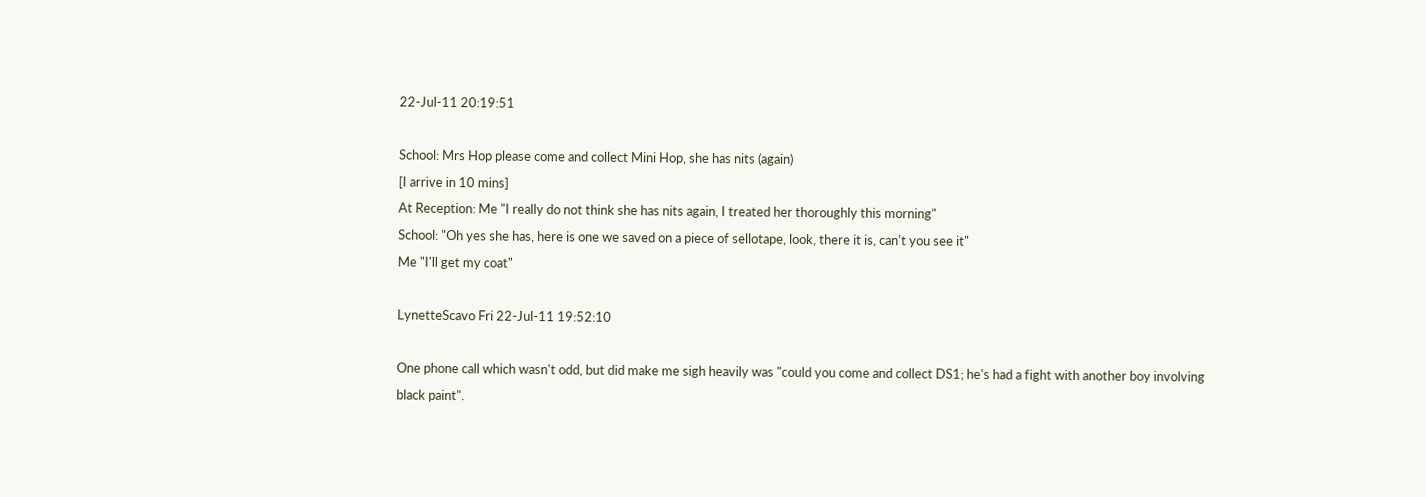22-Jul-11 20:19:51

School: Mrs Hop please come and collect Mini Hop, she has nits (again)
[I arrive in 10 mins]
At Reception: Me "I really do not think she has nits again, I treated her thoroughly this morning"
School: "Oh yes she has, here is one we saved on a piece of sellotape, look, there it is, can't you see it"
Me "I'll get my coat"

LynetteScavo Fri 22-Jul-11 19:52:10

One phone call which wasn't odd, but did make me sigh heavily was "could you come and collect DS1; he's had a fight with another boy involving black paint".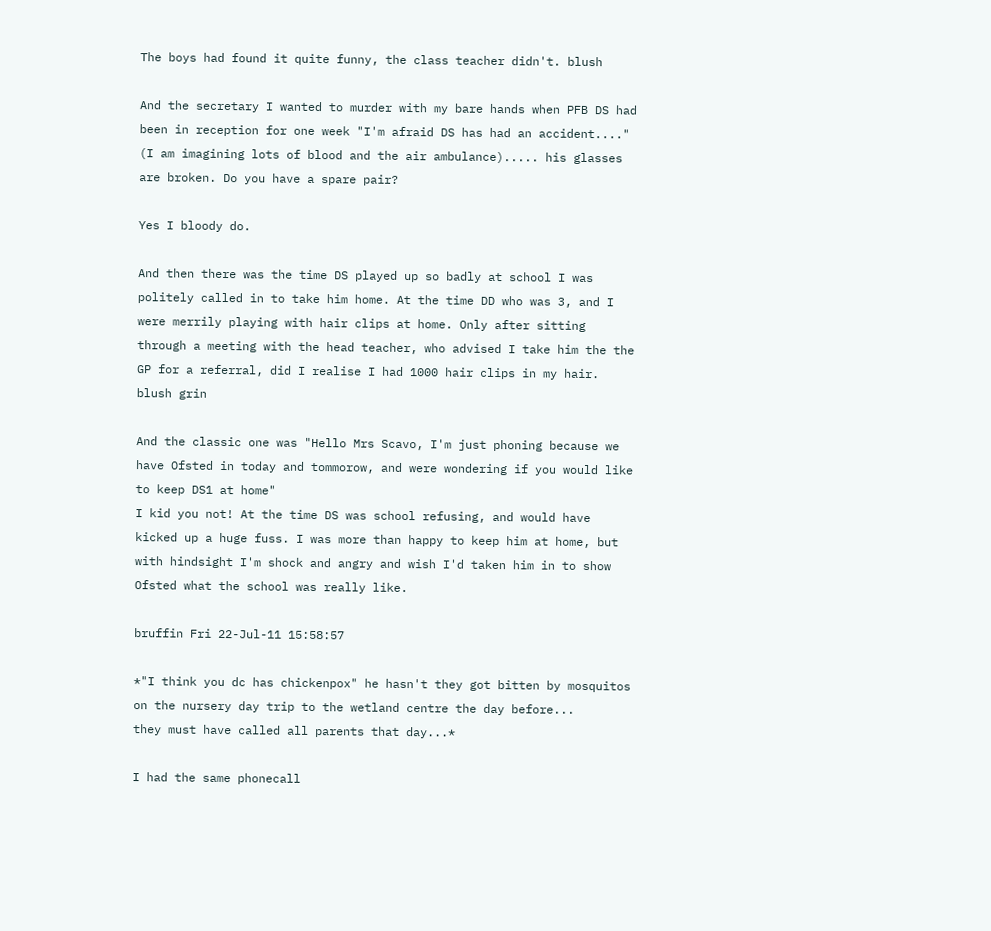The boys had found it quite funny, the class teacher didn't. blush

And the secretary I wanted to murder with my bare hands when PFB DS had been in reception for one week "I'm afraid DS has had an accident...." (I am imagining lots of blood and the air ambulance)..... his glasses are broken. Do you have a spare pair?

Yes I bloody do.

And then there was the time DS played up so badly at school I was politely called in to take him home. At the time DD who was 3, and I were merrily playing with hair clips at home. Only after sitting through a meeting with the head teacher, who advised I take him the the GP for a referral, did I realise I had 1000 hair clips in my hair. blush grin

And the classic one was "Hello Mrs Scavo, I'm just phoning because we have Ofsted in today and tommorow, and were wondering if you would like to keep DS1 at home"
I kid you not! At the time DS was school refusing, and would have kicked up a huge fuss. I was more than happy to keep him at home, but with hindsight I'm shock and angry and wish I'd taken him in to show Ofsted what the school was really like.

bruffin Fri 22-Jul-11 15:58:57

*"I think you dc has chickenpox" he hasn't they got bitten by mosquitos on the nursery day trip to the wetland centre the day before...
they must have called all parents that day...*

I had the same phonecall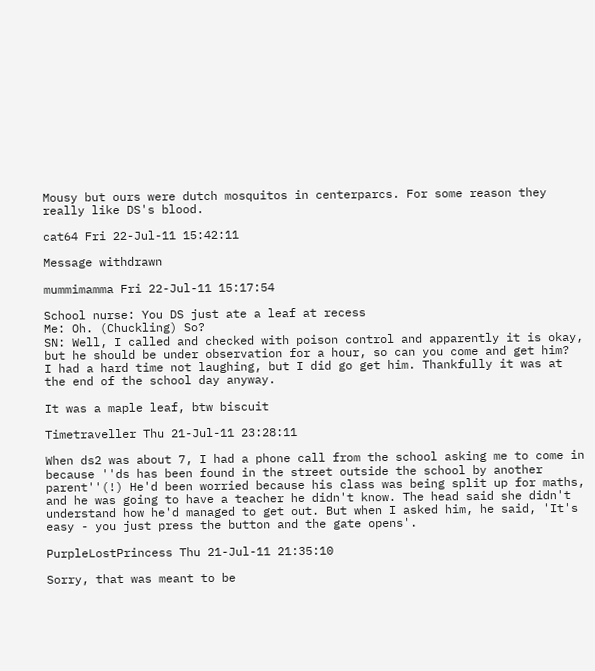Mousy but ours were dutch mosquitos in centerparcs. For some reason they really like DS's blood.

cat64 Fri 22-Jul-11 15:42:11

Message withdrawn

mummimamma Fri 22-Jul-11 15:17:54

School nurse: You DS just ate a leaf at recess
Me: Oh. (Chuckling) So?
SN: Well, I called and checked with poison control and apparently it is okay, but he should be under observation for a hour, so can you come and get him?
I had a hard time not laughing, but I did go get him. Thankfully it was at the end of the school day anyway.

It was a maple leaf, btw biscuit

Timetraveller Thu 21-Jul-11 23:28:11

When ds2 was about 7, I had a phone call from the school asking me to come in because ''ds has been found in the street outside the school by another parent''(!) He'd been worried because his class was being split up for maths, and he was going to have a teacher he didn't know. The head said she didn't understand how he'd managed to get out. But when I asked him, he said, 'It's easy - you just press the button and the gate opens'.

PurpleLostPrincess Thu 21-Jul-11 21:35:10

Sorry, that was meant to be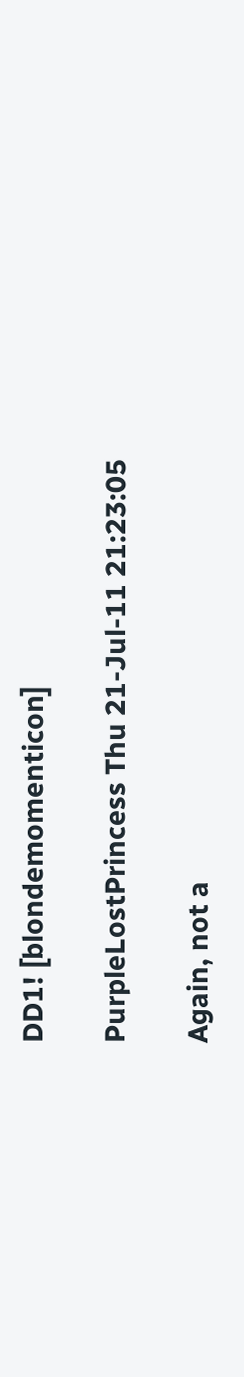DD1! [blondemomenticon]

PurpleLostPrincess Thu 21-Jul-11 21:23:05

Again, not a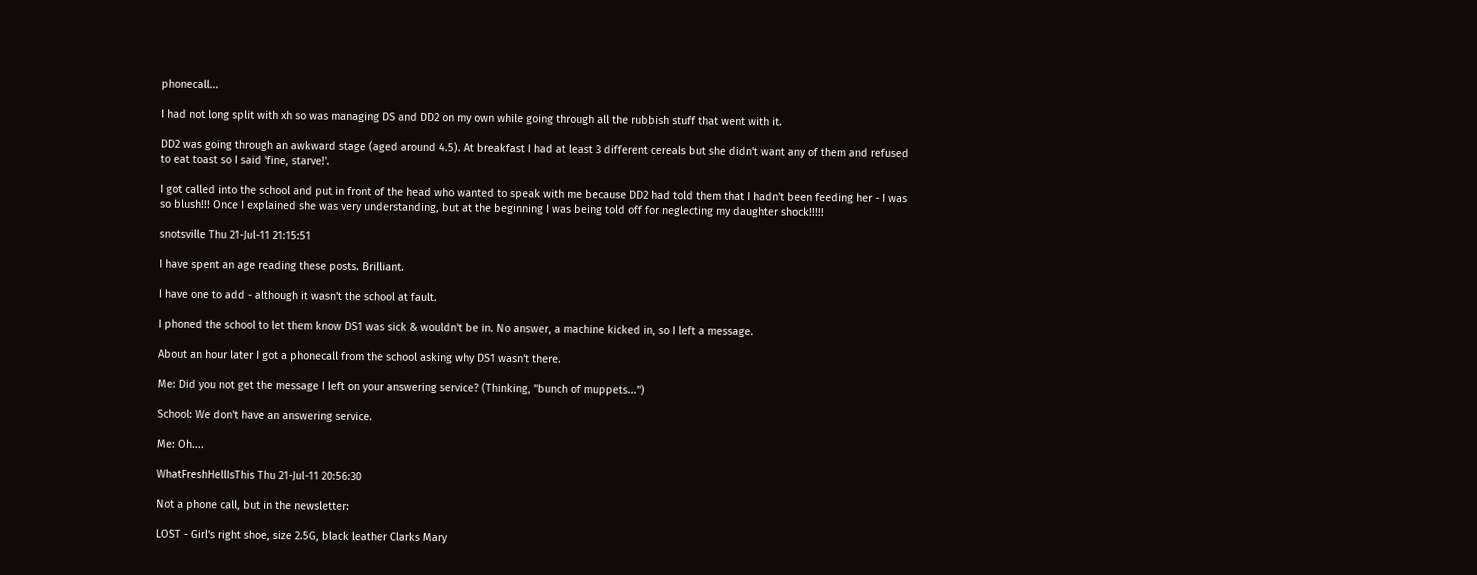phonecall...

I had not long split with xh so was managing DS and DD2 on my own while going through all the rubbish stuff that went with it.

DD2 was going through an awkward stage (aged around 4.5). At breakfast I had at least 3 different cereals but she didn't want any of them and refused to eat toast so I said 'fine, starve!'.

I got called into the school and put in front of the head who wanted to speak with me because DD2 had told them that I hadn't been feeding her - I was so blush!!! Once I explained she was very understanding, but at the beginning I was being told off for neglecting my daughter shock!!!!!

snotsville Thu 21-Jul-11 21:15:51

I have spent an age reading these posts. Brilliant.

I have one to add - although it wasn't the school at fault.

I phoned the school to let them know DS1 was sick & wouldn't be in. No answer, a machine kicked in, so I left a message.

About an hour later I got a phonecall from the school asking why DS1 wasn't there.

Me: Did you not get the message I left on your answering service? (Thinking, "bunch of muppets...")

School: We don't have an answering service.

Me: Oh....

WhatFreshHellIsThis Thu 21-Jul-11 20:56:30

Not a phone call, but in the newsletter:

LOST - Girl's right shoe, size 2.5G, black leather Clarks Mary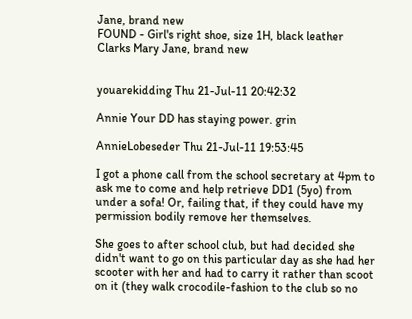Jane, brand new
FOUND - Girl's right shoe, size 1H, black leather Clarks Mary Jane, brand new


youarekidding Thu 21-Jul-11 20:42:32

Annie Your DD has staying power. grin

AnnieLobeseder Thu 21-Jul-11 19:53:45

I got a phone call from the school secretary at 4pm to ask me to come and help retrieve DD1 (5yo) from under a sofa! Or, failing that, if they could have my permission bodily remove her themselves.

She goes to after school club, but had decided she didn't want to go on this particular day as she had her scooter with her and had to carry it rather than scoot on it (they walk crocodile-fashion to the club so no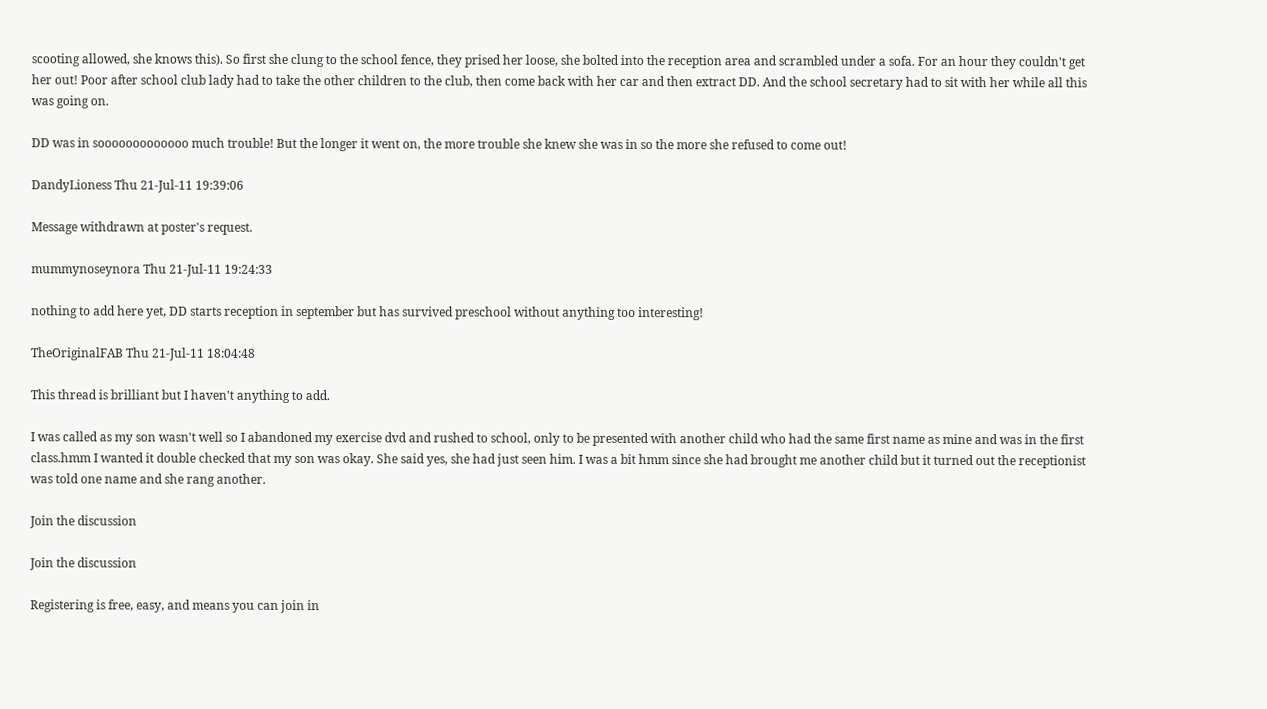scooting allowed, she knows this). So first she clung to the school fence, they prised her loose, she bolted into the reception area and scrambled under a sofa. For an hour they couldn't get her out! Poor after school club lady had to take the other children to the club, then come back with her car and then extract DD. And the school secretary had to sit with her while all this was going on.

DD was in sooooooooooooo much trouble! But the longer it went on, the more trouble she knew she was in so the more she refused to come out!

DandyLioness Thu 21-Jul-11 19:39:06

Message withdrawn at poster's request.

mummynoseynora Thu 21-Jul-11 19:24:33

nothing to add here yet, DD starts reception in september but has survived preschool without anything too interesting!

TheOriginalFAB Thu 21-Jul-11 18:04:48

This thread is brilliant but I haven't anything to add.

I was called as my son wasn't well so I abandoned my exercise dvd and rushed to school, only to be presented with another child who had the same first name as mine and was in the first class.hmm I wanted it double checked that my son was okay. She said yes, she had just seen him. I was a bit hmm since she had brought me another child but it turned out the receptionist was told one name and she rang another.

Join the discussion

Join the discussion

Registering is free, easy, and means you can join in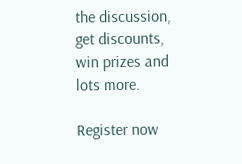the discussion, get discounts, win prizes and lots more.

Register now